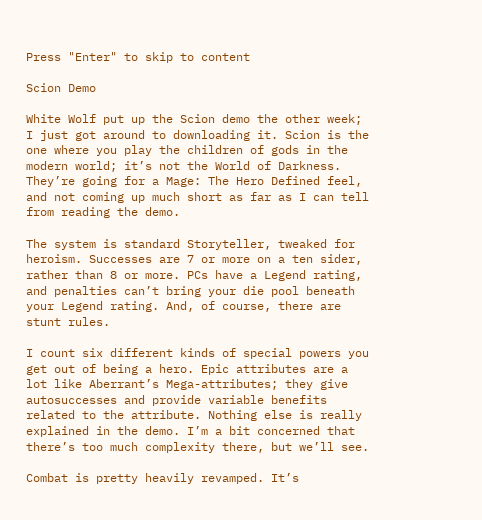Press "Enter" to skip to content

Scion Demo

White Wolf put up the Scion demo the other week; I just got around to downloading it. Scion is the one where you play the children of gods in the modern world; it’s not the World of Darkness. They’re going for a Mage: The Hero Defined feel, and not coming up much short as far as I can tell from reading the demo.

The system is standard Storyteller, tweaked for heroism. Successes are 7 or more on a ten sider, rather than 8 or more. PCs have a Legend rating, and penalties can’t bring your die pool beneath your Legend rating. And, of course, there are stunt rules.

I count six different kinds of special powers you get out of being a hero. Epic attributes are a lot like Aberrant’s Mega-attributes; they give autosuccesses and provide variable benefits related to the attribute. Nothing else is really explained in the demo. I’m a bit concerned that there’s too much complexity there, but we’ll see.

Combat is pretty heavily revamped. It’s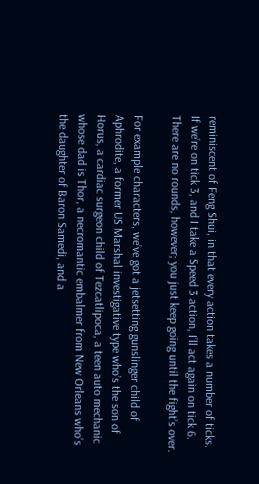reminiscent of Feng Shui, in that every action takes a number of ticks. If we’re on tick 3, and I take a Speed 3 action, I’ll act again on tick 6. There are no rounds, however; you just keep going until the fight’s over.

For example characters, we’ve got a jetsetting gunslinger child of Aphrodite, a former US Marshal investigative type who’s the son of Horus, a cardiac surgeon child of Tezcatlipoca, a teen auto mechanic whose dad is Thor, a necromantic embalmer from New Orleans who’s the daughter of Baron Samedi, and a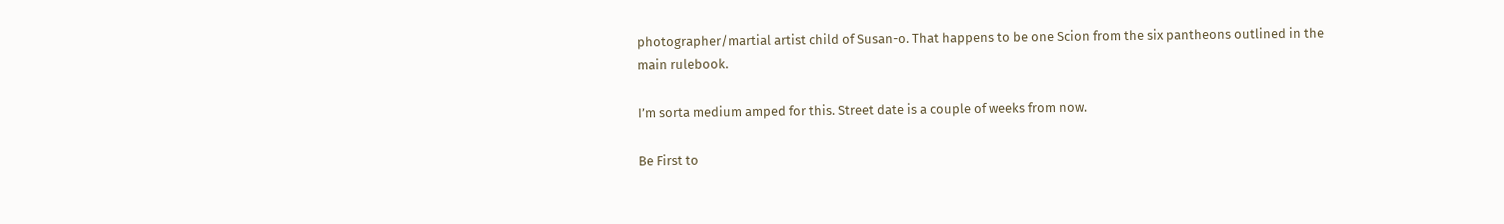photographer/martial artist child of Susan-o. That happens to be one Scion from the six pantheons outlined in the main rulebook.

I’m sorta medium amped for this. Street date is a couple of weeks from now.

Be First to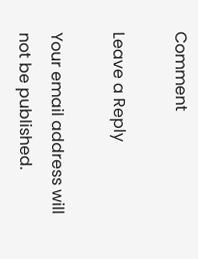Comment

Leave a Reply

Your email address will not be published.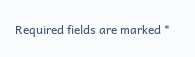Required fields are marked *